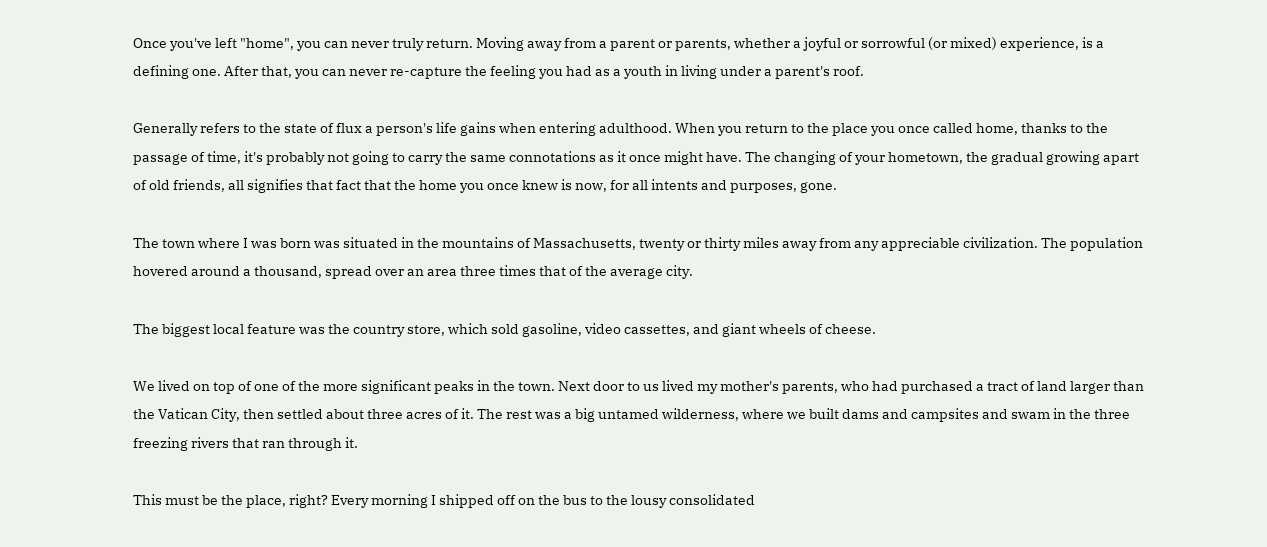Once you've left "home", you can never truly return. Moving away from a parent or parents, whether a joyful or sorrowful (or mixed) experience, is a defining one. After that, you can never re-capture the feeling you had as a youth in living under a parent's roof.

Generally refers to the state of flux a person's life gains when entering adulthood. When you return to the place you once called home, thanks to the passage of time, it's probably not going to carry the same connotations as it once might have. The changing of your hometown, the gradual growing apart of old friends, all signifies that fact that the home you once knew is now, for all intents and purposes, gone.

The town where I was born was situated in the mountains of Massachusetts, twenty or thirty miles away from any appreciable civilization. The population hovered around a thousand, spread over an area three times that of the average city.

The biggest local feature was the country store, which sold gasoline, video cassettes, and giant wheels of cheese.

We lived on top of one of the more significant peaks in the town. Next door to us lived my mother's parents, who had purchased a tract of land larger than the Vatican City, then settled about three acres of it. The rest was a big untamed wilderness, where we built dams and campsites and swam in the three freezing rivers that ran through it.

This must be the place, right? Every morning I shipped off on the bus to the lousy consolidated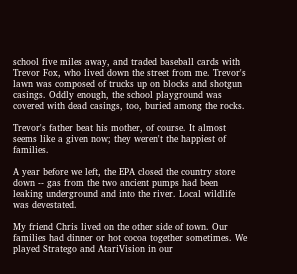school five miles away, and traded baseball cards with Trevor Fox, who lived down the street from me. Trevor's lawn was composed of trucks up on blocks and shotgun casings. Oddly enough, the school playground was covered with dead casings, too, buried among the rocks.

Trevor's father beat his mother, of course. It almost seems like a given now; they weren't the happiest of families.

A year before we left, the EPA closed the country store down -- gas from the two ancient pumps had been leaking underground and into the river. Local wildlife was devestated.

My friend Chris lived on the other side of town. Our families had dinner or hot cocoa together sometimes. We played Stratego and AtariVision in our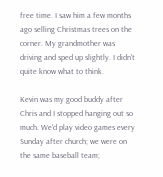free time. I saw him a few months ago selling Christmas trees on the corner. My grandmother was driving and sped up slightly. I didn't quite know what to think.

Kevin was my good buddy after Chris and I stopped hanging out so much. We'd play video games every Sunday after church; we were on the same baseball team;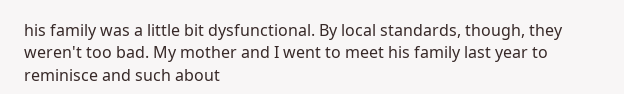his family was a little bit dysfunctional. By local standards, though, they weren't too bad. My mother and I went to meet his family last year to reminisce and such about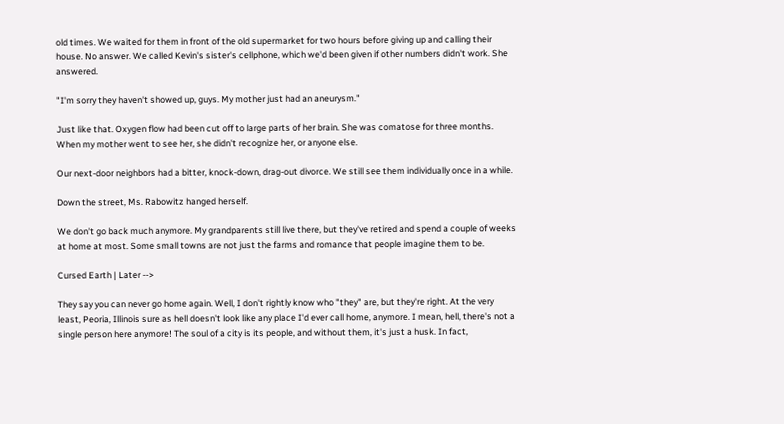old times. We waited for them in front of the old supermarket for two hours before giving up and calling their house. No answer. We called Kevin's sister's cellphone, which we'd been given if other numbers didn't work. She answered.

"I'm sorry they haven't showed up, guys. My mother just had an aneurysm."

Just like that. Oxygen flow had been cut off to large parts of her brain. She was comatose for three months. When my mother went to see her, she didn't recognize her, or anyone else.

Our next-door neighbors had a bitter, knock-down, drag-out divorce. We still see them individually once in a while.

Down the street, Ms. Rabowitz hanged herself.

We don't go back much anymore. My grandparents still live there, but they've retired and spend a couple of weeks at home at most. Some small towns are not just the farms and romance that people imagine them to be.

Cursed Earth | Later -->

They say you can never go home again. Well, I don't rightly know who "they" are, but they're right. At the very least, Peoria, Illinois sure as hell doesn't look like any place I'd ever call home, anymore. I mean, hell, there's not a single person here anymore! The soul of a city is its people, and without them, it's just a husk. In fact,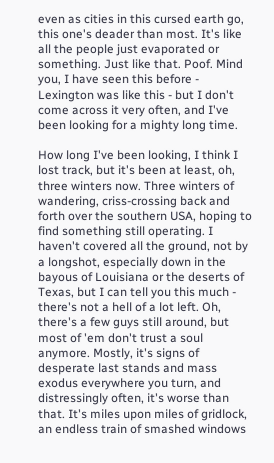even as cities in this cursed earth go, this one's deader than most. It's like all the people just evaporated or something. Just like that. Poof. Mind you, I have seen this before - Lexington was like this - but I don't come across it very often, and I've been looking for a mighty long time.

How long I've been looking, I think I lost track, but it's been at least, oh, three winters now. Three winters of wandering, criss-crossing back and forth over the southern USA, hoping to find something still operating. I haven't covered all the ground, not by a longshot, especially down in the bayous of Louisiana or the deserts of Texas, but I can tell you this much - there's not a hell of a lot left. Oh, there's a few guys still around, but most of 'em don't trust a soul anymore. Mostly, it's signs of desperate last stands and mass exodus everywhere you turn, and distressingly often, it's worse than that. It's miles upon miles of gridlock, an endless train of smashed windows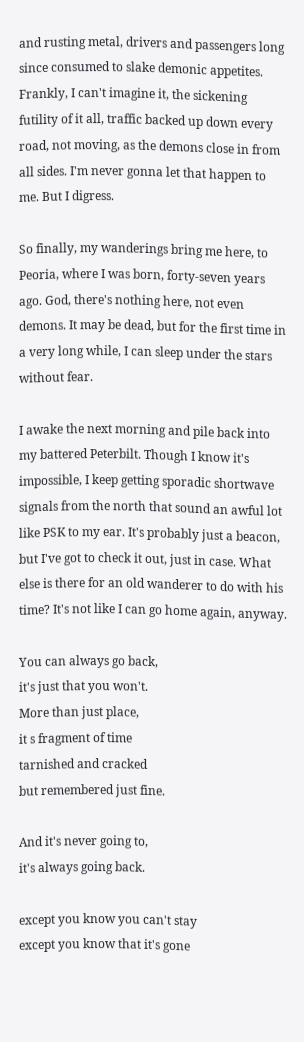and rusting metal, drivers and passengers long since consumed to slake demonic appetites. Frankly, I can't imagine it, the sickening futility of it all, traffic backed up down every road, not moving, as the demons close in from all sides. I'm never gonna let that happen to me. But I digress.

So finally, my wanderings bring me here, to Peoria, where I was born, forty-seven years ago. God, there's nothing here, not even demons. It may be dead, but for the first time in a very long while, I can sleep under the stars without fear.

I awake the next morning and pile back into my battered Peterbilt. Though I know it's impossible, I keep getting sporadic shortwave signals from the north that sound an awful lot like PSK to my ear. It's probably just a beacon, but I've got to check it out, just in case. What else is there for an old wanderer to do with his time? It's not like I can go home again, anyway.

You can always go back,
it's just that you won't.
More than just place,
it s fragment of time
tarnished and cracked
but remembered just fine.

And it's never going to,
it's always going back.

except you know you can't stay
except you know that it's gone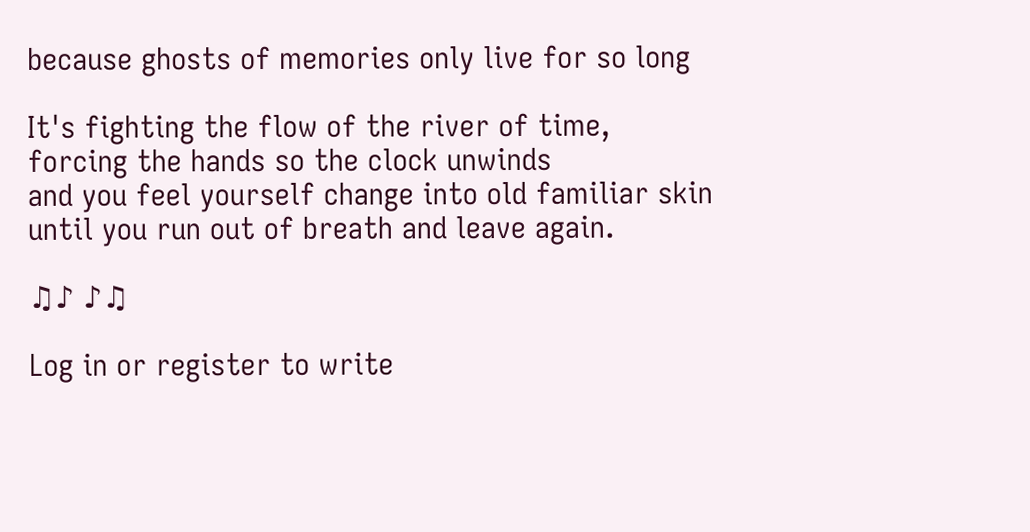because ghosts of memories only live for so long

It's fighting the flow of the river of time,
forcing the hands so the clock unwinds
and you feel yourself change into old familiar skin
until you run out of breath and leave again.

♫♪ ♪♫

Log in or register to write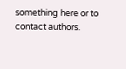something here or to contact authors.